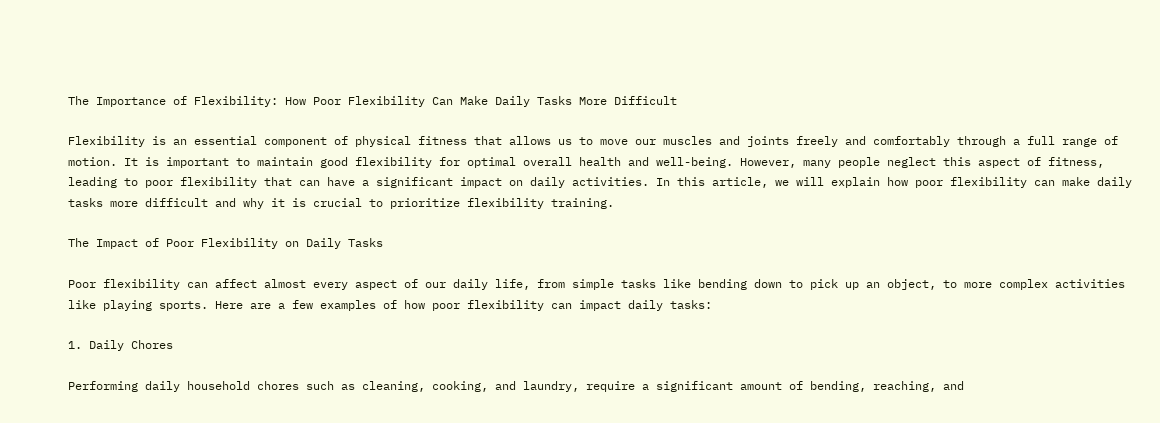The Importance of Flexibility: How Poor Flexibility Can Make Daily Tasks More Difficult

Flexibility is an essential component of physical fitness that allows us to move our muscles and joints freely and comfortably through a full range of motion. It is important to maintain good flexibility for optimal overall health and well-being. However, many people neglect this aspect of fitness, leading to poor flexibility that can have a significant impact on daily activities. In this article, we will explain how poor flexibility can make daily tasks more difficult and why it is crucial to prioritize flexibility training.

The Impact of Poor Flexibility on Daily Tasks

Poor flexibility can affect almost every aspect of our daily life, from simple tasks like bending down to pick up an object, to more complex activities like playing sports. Here are a few examples of how poor flexibility can impact daily tasks:

1. Daily Chores

Performing daily household chores such as cleaning, cooking, and laundry, require a significant amount of bending, reaching, and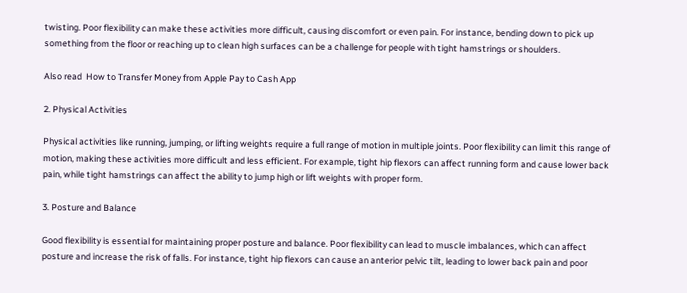twisting. Poor flexibility can make these activities more difficult, causing discomfort or even pain. For instance, bending down to pick up something from the floor or reaching up to clean high surfaces can be a challenge for people with tight hamstrings or shoulders.

Also read  How to Transfer Money from Apple Pay to Cash App

2. Physical Activities

Physical activities like running, jumping, or lifting weights require a full range of motion in multiple joints. Poor flexibility can limit this range of motion, making these activities more difficult and less efficient. For example, tight hip flexors can affect running form and cause lower back pain, while tight hamstrings can affect the ability to jump high or lift weights with proper form.

3. Posture and Balance

Good flexibility is essential for maintaining proper posture and balance. Poor flexibility can lead to muscle imbalances, which can affect posture and increase the risk of falls. For instance, tight hip flexors can cause an anterior pelvic tilt, leading to lower back pain and poor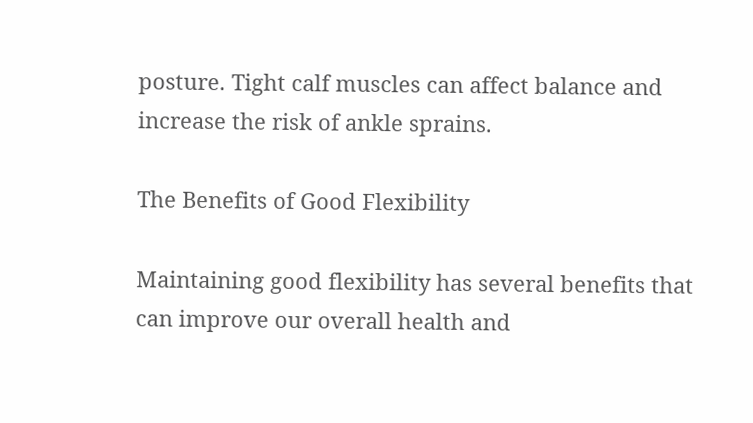posture. Tight calf muscles can affect balance and increase the risk of ankle sprains.

The Benefits of Good Flexibility

Maintaining good flexibility has several benefits that can improve our overall health and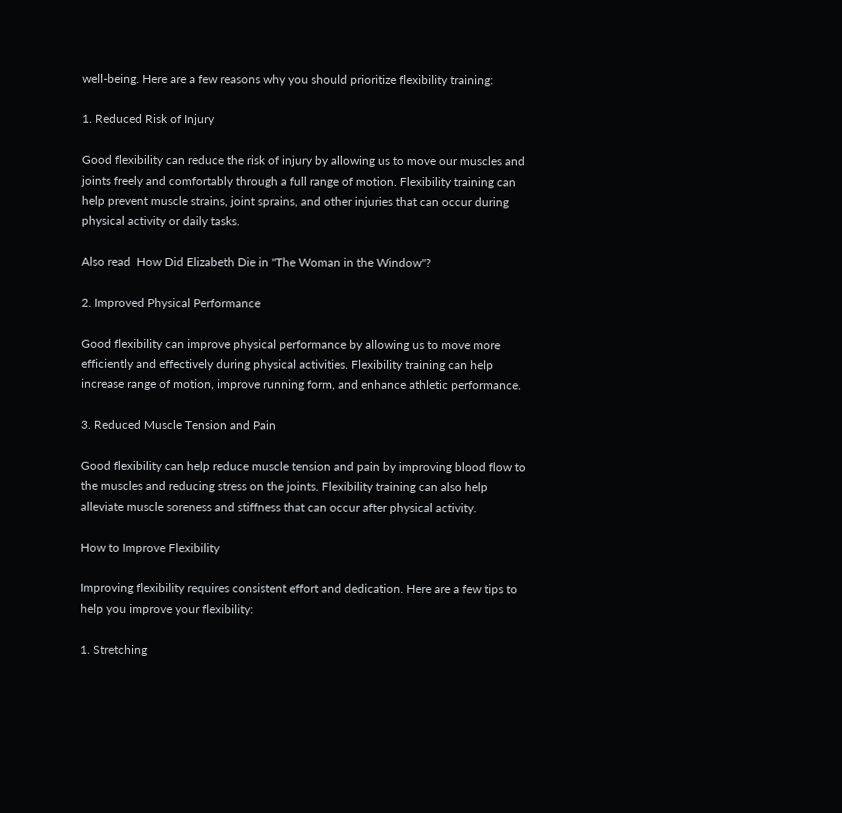well-being. Here are a few reasons why you should prioritize flexibility training:

1. Reduced Risk of Injury

Good flexibility can reduce the risk of injury by allowing us to move our muscles and joints freely and comfortably through a full range of motion. Flexibility training can help prevent muscle strains, joint sprains, and other injuries that can occur during physical activity or daily tasks.

Also read  How Did Elizabeth Die in "The Woman in the Window"?

2. Improved Physical Performance

Good flexibility can improve physical performance by allowing us to move more efficiently and effectively during physical activities. Flexibility training can help increase range of motion, improve running form, and enhance athletic performance.

3. Reduced Muscle Tension and Pain

Good flexibility can help reduce muscle tension and pain by improving blood flow to the muscles and reducing stress on the joints. Flexibility training can also help alleviate muscle soreness and stiffness that can occur after physical activity.

How to Improve Flexibility

Improving flexibility requires consistent effort and dedication. Here are a few tips to help you improve your flexibility:

1. Stretching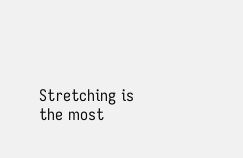Stretching is the most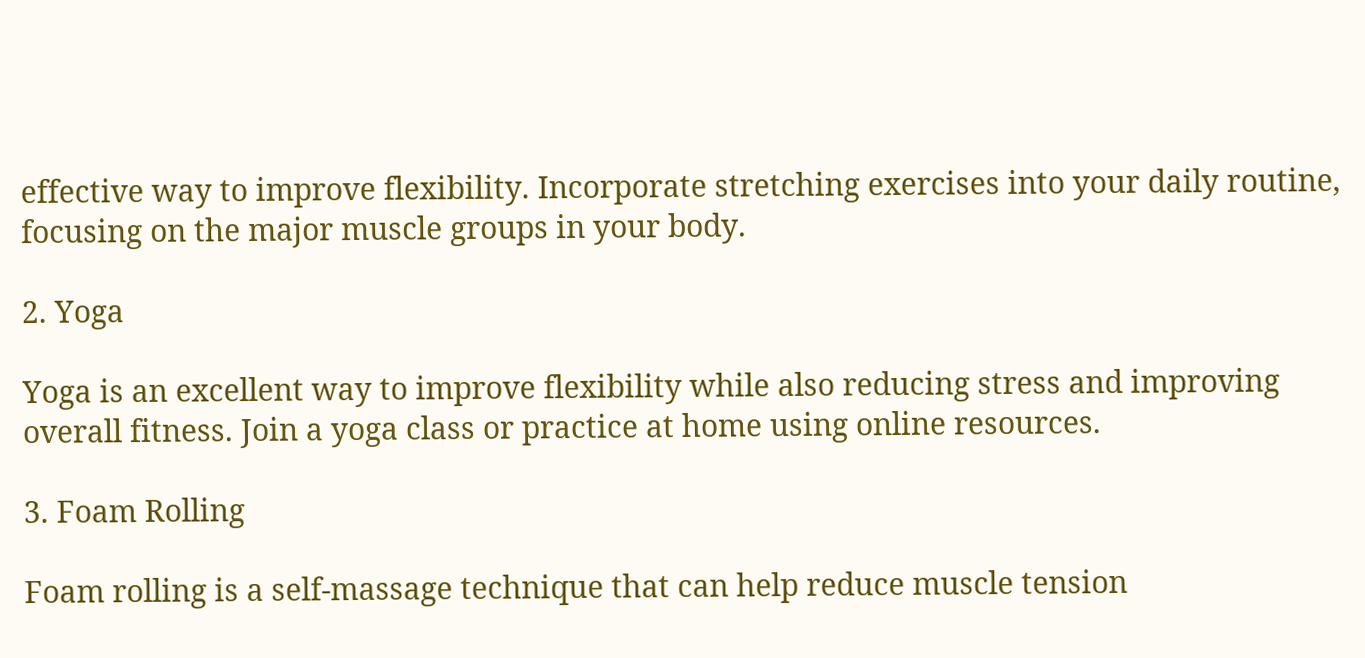effective way to improve flexibility. Incorporate stretching exercises into your daily routine, focusing on the major muscle groups in your body.

2. Yoga

Yoga is an excellent way to improve flexibility while also reducing stress and improving overall fitness. Join a yoga class or practice at home using online resources.

3. Foam Rolling

Foam rolling is a self-massage technique that can help reduce muscle tension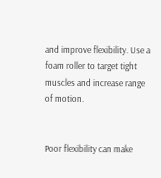and improve flexibility. Use a foam roller to target tight muscles and increase range of motion.


Poor flexibility can make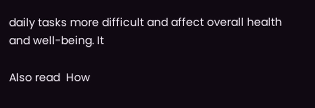daily tasks more difficult and affect overall health and well-being. It

Also read  How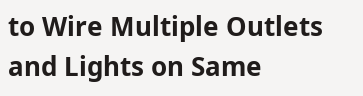to Wire Multiple Outlets and Lights on Same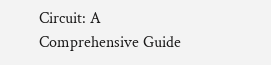Circuit: A Comprehensive Guide